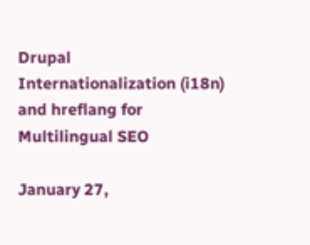Drupal Internationalization (i18n) and hreflang for Multilingual SEO

January 27,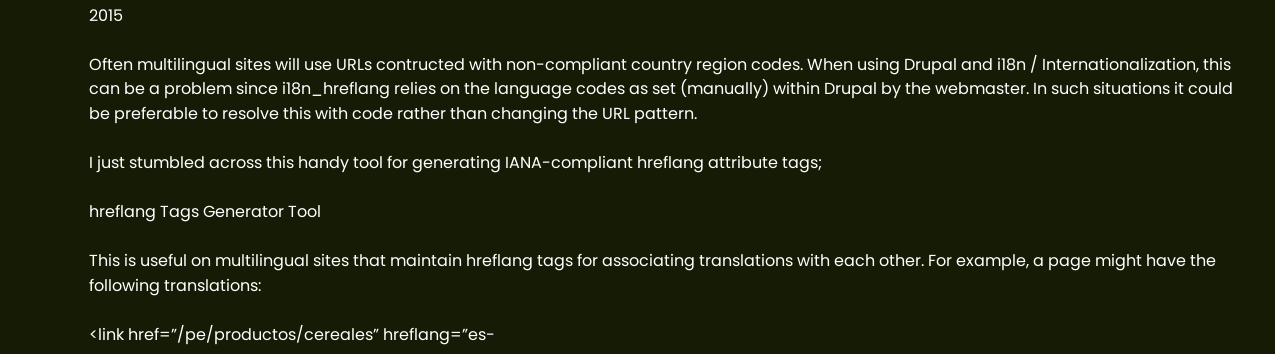2015

Often multilingual sites will use URLs contructed with non-compliant country region codes. When using Drupal and i18n / Internationalization, this can be a problem since i18n_hreflang relies on the language codes as set (manually) within Drupal by the webmaster. In such situations it could be preferable to resolve this with code rather than changing the URL pattern.

I just stumbled across this handy tool for generating IANA-compliant hreflang attribute tags;

hreflang Tags Generator Tool

This is useful on multilingual sites that maintain hreflang tags for associating translations with each other. For example, a page might have the following translations:

<link href=”/pe/productos/cereales” hreflang=”es-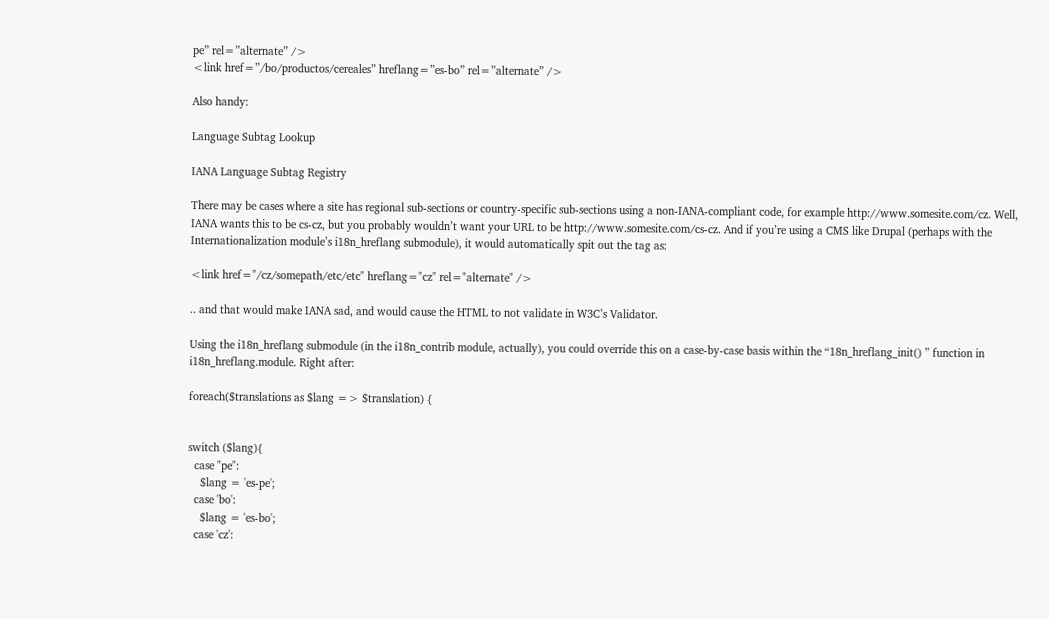pe” rel=”alternate” />
<link href=”/bo/productos/cereales” hreflang=”es-bo” rel=”alternate” />

Also handy:

Language Subtag Lookup

IANA Language Subtag Registry

There may be cases where a site has regional sub-sections or country-specific sub-sections using a non-IANA-compliant code, for example http://www.somesite.com/cz. Well, IANA wants this to be cs-cz, but you probably wouldn’t want your URL to be http://www.somesite.com/cs-cz. And if you’re using a CMS like Drupal (perhaps with the Internationalization module’s i18n_hreflang submodule), it would automatically spit out the tag as:

<link href="/cz/somepath/etc/etc" hreflang="cz" rel="alternate" />

.. and that would make IANA sad, and would cause the HTML to not validate in W3C’s Validator.

Using the i18n_hreflang submodule (in the i18n_contrib module, actually), you could override this on a case-by-case basis within the “18n_hreflang_init() ” function in i18n_hreflang.module. Right after:

foreach($translations as $lang => $translation) {


switch ($lang){
  case "pe":
    $lang = 'es-pe';
  case 'bo':
    $lang = 'es-bo';
  case 'cz':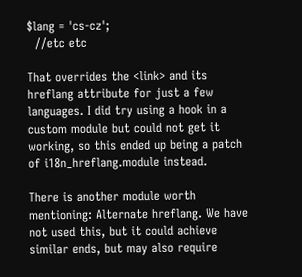$lang = 'cs-cz';
  //etc etc

That overrides the <link> and its hreflang attribute for just a few languages. I did try using a hook in a custom module but could not get it working, so this ended up being a patch of i18n_hreflang.module instead.

There is another module worth mentioning: Alternate hreflang. We have not used this, but it could achieve similar ends, but may also require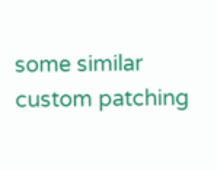some similar custom patching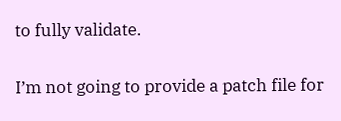to fully validate.

I’m not going to provide a patch file for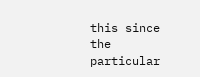this since the particular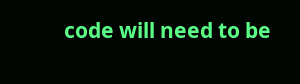code will need to be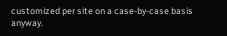customized per site on a case-by-case basis anyway.